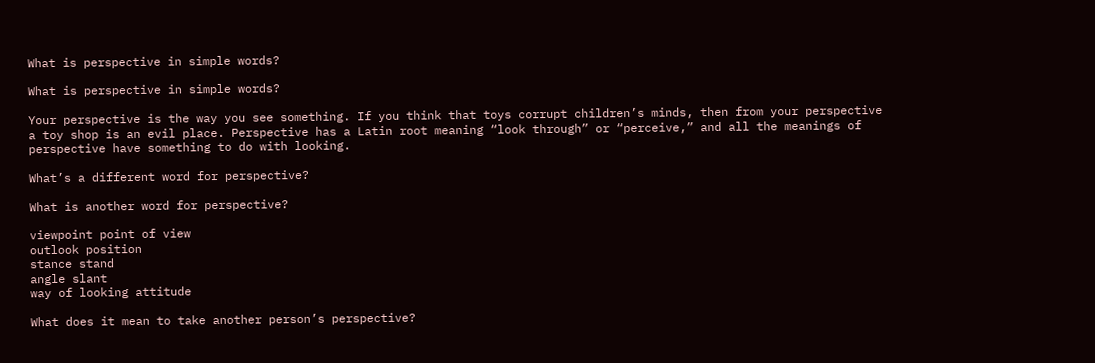What is perspective in simple words?

What is perspective in simple words?

Your perspective is the way you see something. If you think that toys corrupt children’s minds, then from your perspective a toy shop is an evil place. Perspective has a Latin root meaning “look through” or “perceive,” and all the meanings of perspective have something to do with looking.

What’s a different word for perspective?

What is another word for perspective?

viewpoint point of view
outlook position
stance stand
angle slant
way of looking attitude

What does it mean to take another person’s perspective?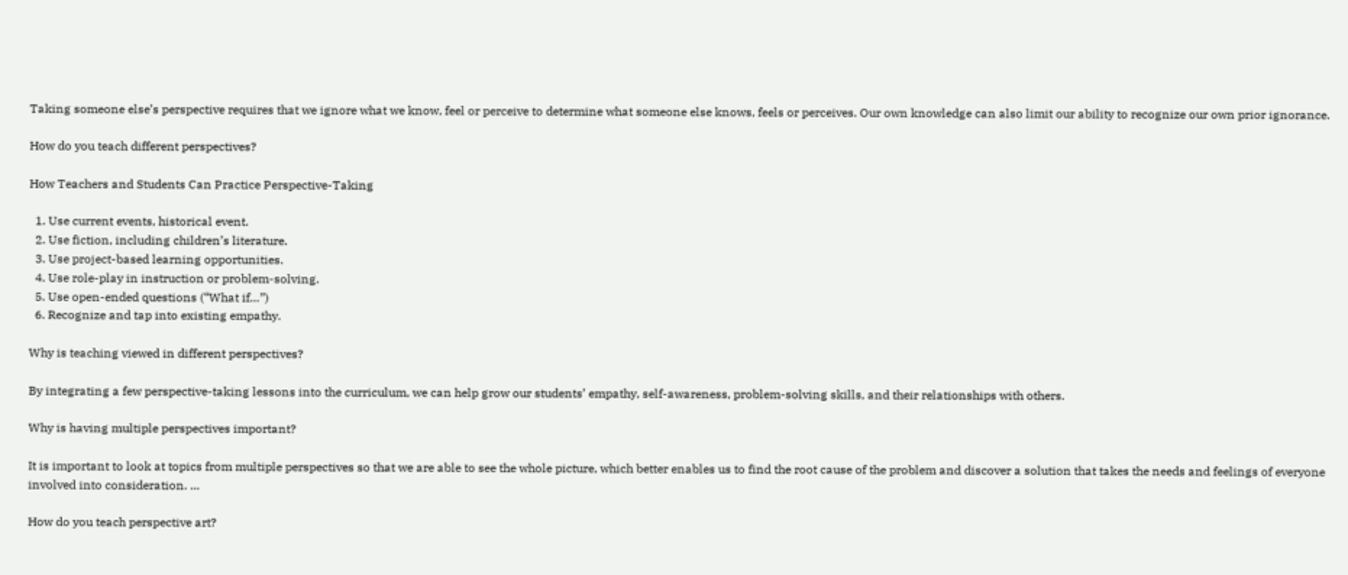Taking someone else’s perspective requires that we ignore what we know, feel or perceive to determine what someone else knows, feels or perceives. Our own knowledge can also limit our ability to recognize our own prior ignorance.

How do you teach different perspectives?

How Teachers and Students Can Practice Perspective-Taking

  1. Use current events, historical event.
  2. Use fiction, including children’s literature.
  3. Use project-based learning opportunities.
  4. Use role-play in instruction or problem-solving.
  5. Use open-ended questions (“What if…”)
  6. Recognize and tap into existing empathy.

Why is teaching viewed in different perspectives?

By integrating a few perspective-taking lessons into the curriculum, we can help grow our students’ empathy, self-awareness, problem-solving skills, and their relationships with others.

Why is having multiple perspectives important?

It is important to look at topics from multiple perspectives so that we are able to see the whole picture, which better enables us to find the root cause of the problem and discover a solution that takes the needs and feelings of everyone involved into consideration. …

How do you teach perspective art?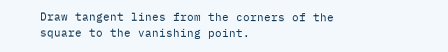Draw tangent lines from the corners of the square to the vanishing point.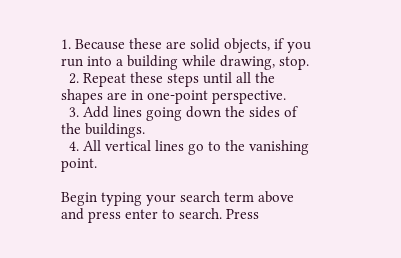1. Because these are solid objects, if you run into a building while drawing, stop.
  2. Repeat these steps until all the shapes are in one-point perspective.
  3. Add lines going down the sides of the buildings.
  4. All vertical lines go to the vanishing point.

Begin typing your search term above and press enter to search. Press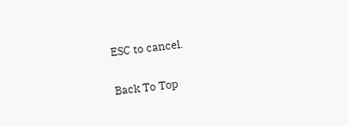ESC to cancel.

Back To Top